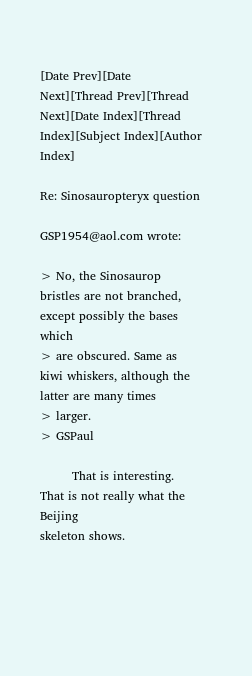[Date Prev][Date Next][Thread Prev][Thread Next][Date Index][Thread Index][Subject Index][Author Index]

Re: Sinosauropteryx question

GSP1954@aol.com wrote:

> No, the Sinosaurop bristles are not branched, except possibly the bases which
> are obscured. Same as kiwi whiskers, although the latter are many times
> larger.
> GSPaul

        That is interesting.  That is not really what the Beijing
skeleton shows.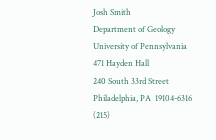Josh Smith
Department of Geology
University of Pennsylvania
471 Hayden Hall
240 South 33rd Street
Philadelphia, PA  19104-6316
(215)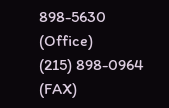898-5630 (Office)
(215) 898-0964 (FAX)